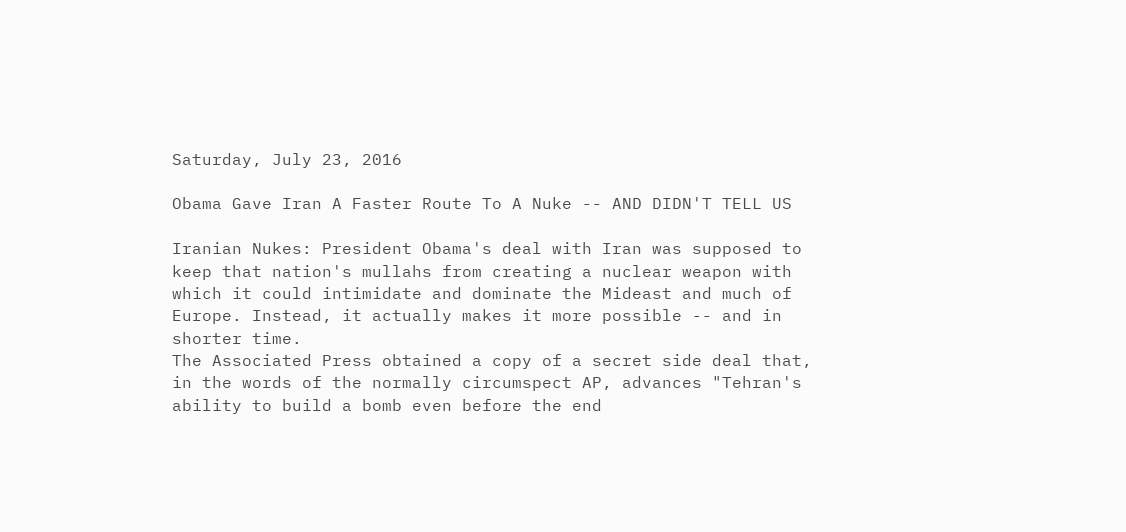Saturday, July 23, 2016

Obama Gave Iran A Faster Route To A Nuke -- AND DIDN'T TELL US

Iranian Nukes: President Obama's deal with Iran was supposed to keep that nation's mullahs from creating a nuclear weapon with which it could intimidate and dominate the Mideast and much of Europe. Instead, it actually makes it more possible -- and in shorter time.
The Associated Press obtained a copy of a secret side deal that, in the words of the normally circumspect AP, advances "Tehran's ability to build a bomb even before the end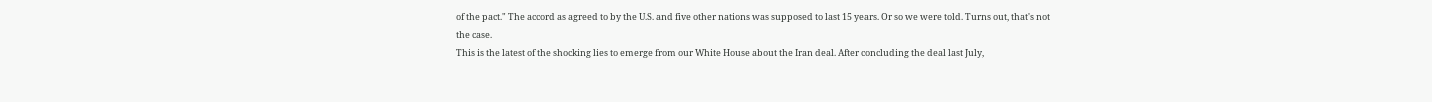of the pact." The accord as agreed to by the U.S. and five other nations was supposed to last 15 years. Or so we were told. Turns out, that's not the case.
This is the latest of the shocking lies to emerge from our White House about the Iran deal. After concluding the deal last July,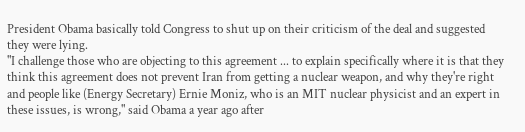President Obama basically told Congress to shut up on their criticism of the deal and suggested they were lying.
"I challenge those who are objecting to this agreement ... to explain specifically where it is that they think this agreement does not prevent Iran from getting a nuclear weapon, and why they're right and people like (Energy Secretary) Ernie Moniz, who is an MIT nuclear physicist and an expert in these issues, is wrong," said Obama a year ago after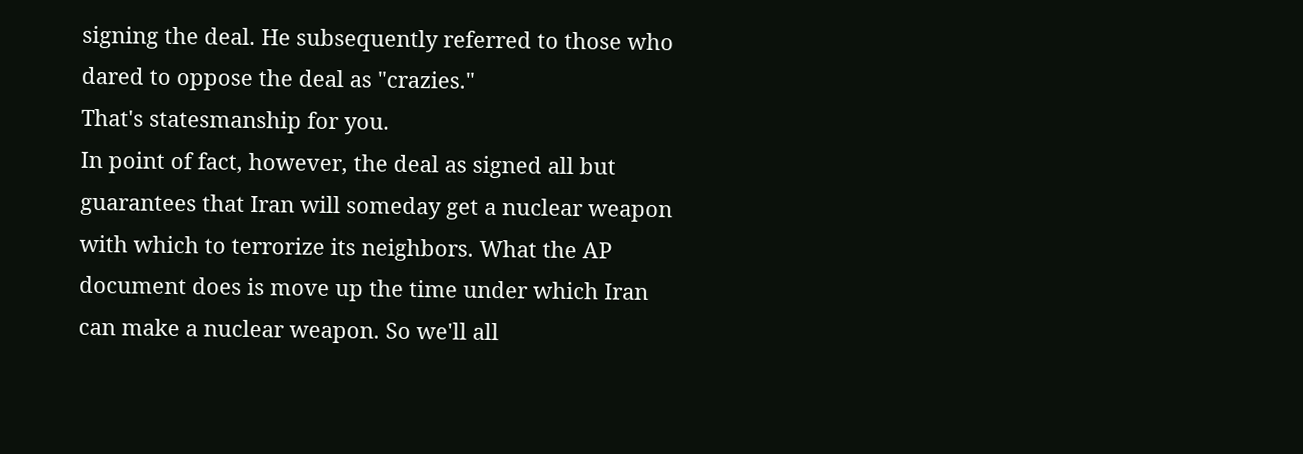signing the deal. He subsequently referred to those who dared to oppose the deal as "crazies."
That's statesmanship for you.
In point of fact, however, the deal as signed all but guarantees that Iran will someday get a nuclear weapon with which to terrorize its neighbors. What the AP document does is move up the time under which Iran can make a nuclear weapon. So we'll all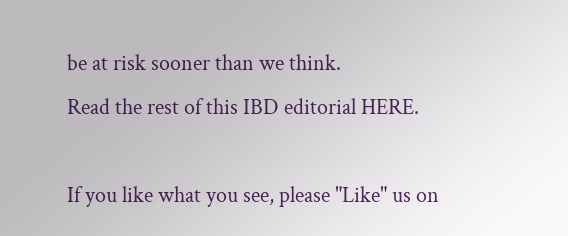be at risk sooner than we think.
Read the rest of this IBD editorial HERE.

If you like what you see, please "Like" us on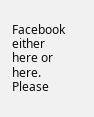Facebook either here or here. Please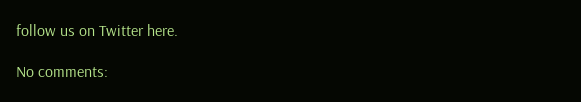follow us on Twitter here.

No comments: